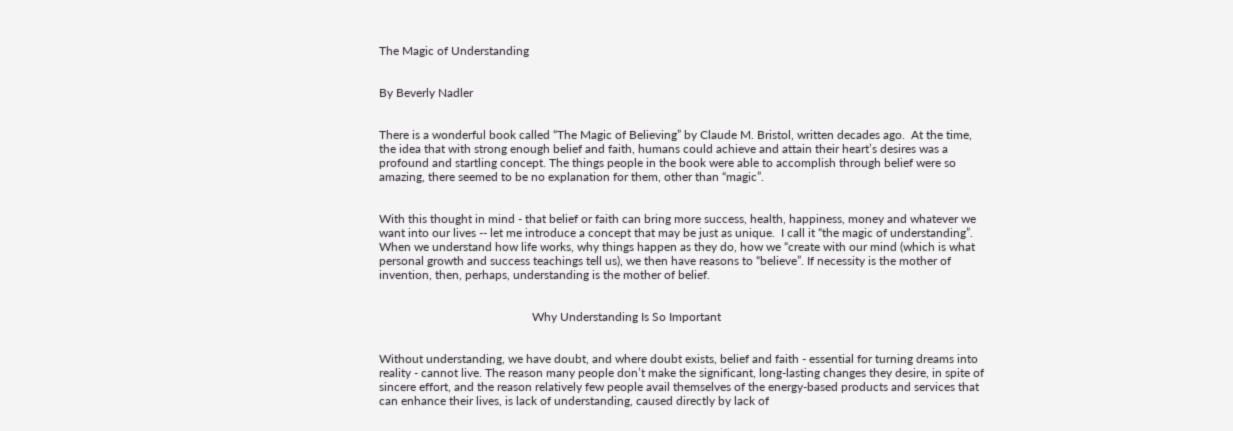The Magic of Understanding


By Beverly Nadler


There is a wonderful book called “The Magic of Believing” by Claude M. Bristol, written decades ago.  At the time, the idea that with strong enough belief and faith, humans could achieve and attain their heart’s desires was a profound and startling concept. The things people in the book were able to accomplish through belief were so amazing, there seemed to be no explanation for them, other than “magic”.


With this thought in mind - that belief or faith can bring more success, health, happiness, money and whatever we want into our lives -- let me introduce a concept that may be just as unique.  I call it “the magic of understanding”.  When we understand how life works, why things happen as they do, how we “create with our mind (which is what personal growth and success teachings tell us), we then have reasons to “believe”. If necessity is the mother of invention, then, perhaps, understanding is the mother of belief.


                                                   Why Understanding Is So Important


Without understanding, we have doubt, and where doubt exists, belief and faith - essential for turning dreams into reality - cannot live. The reason many people don’t make the significant, long-lasting changes they desire, in spite of sincere effort, and the reason relatively few people avail themselves of the energy-based products and services that can enhance their lives, is lack of understanding, caused directly by lack of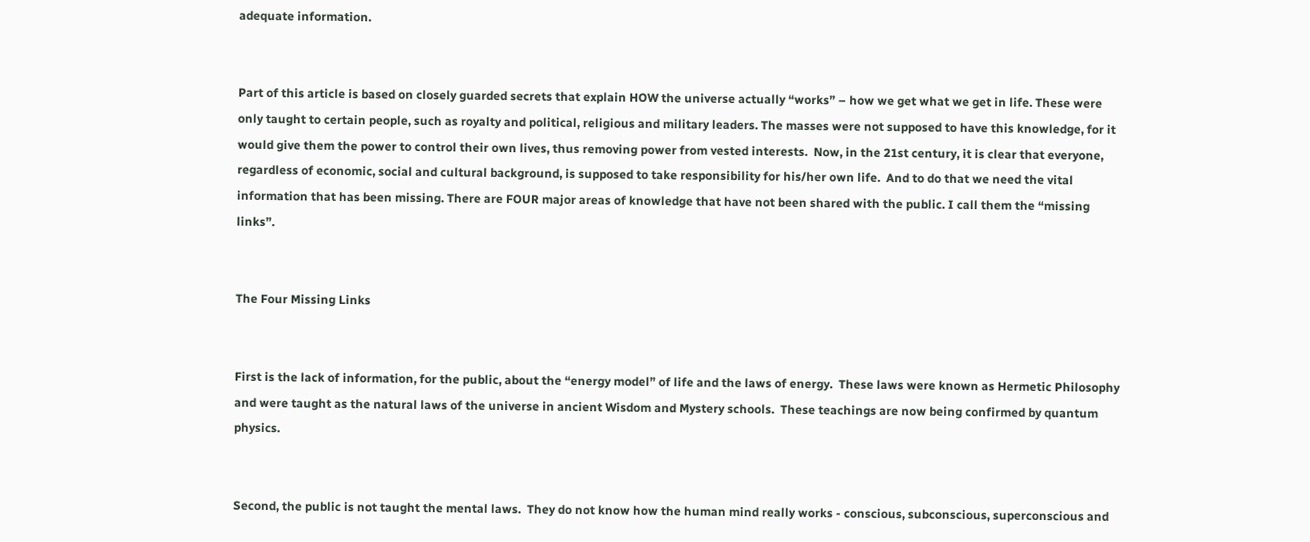adequate information.


Part of this article is based on closely guarded secrets that explain HOW the universe actually “works” – how we get what we get in life. These were only taught to certain people, such as royalty and political, religious and military leaders. The masses were not supposed to have this knowledge, for it would give them the power to control their own lives, thus removing power from vested interests.  Now, in the 21st century, it is clear that everyone, regardless of economic, social and cultural background, is supposed to take responsibility for his/her own life.  And to do that we need the vital information that has been missing. There are FOUR major areas of knowledge that have not been shared with the public. I call them the “missing links”.


The Four Missing Links


First is the lack of information, for the public, about the “energy model” of life and the laws of energy.  These laws were known as Hermetic Philosophy and were taught as the natural laws of the universe in ancient Wisdom and Mystery schools.  These teachings are now being confirmed by quantum physics.


Second, the public is not taught the mental laws.  They do not know how the human mind really works - conscious, subconscious, superconscious and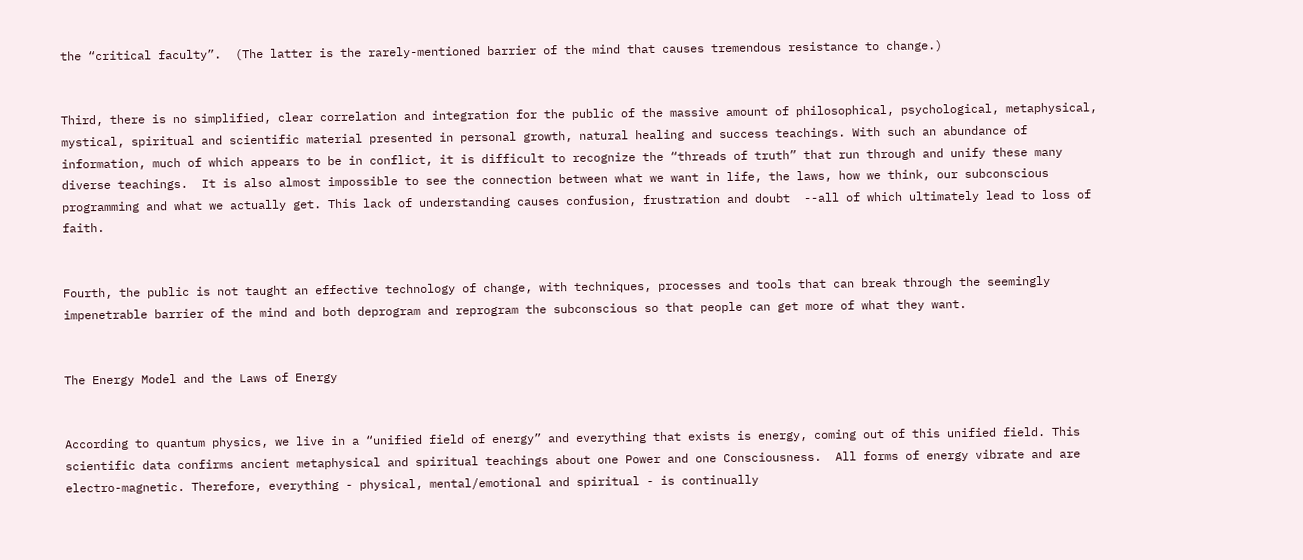the “critical faculty”.  (The latter is the rarely-mentioned barrier of the mind that causes tremendous resistance to change.)


Third, there is no simplified, clear correlation and integration for the public of the massive amount of philosophical, psychological, metaphysical, mystical, spiritual and scientific material presented in personal growth, natural healing and success teachings. With such an abundance of information, much of which appears to be in conflict, it is difficult to recognize the “threads of truth” that run through and unify these many diverse teachings.  It is also almost impossible to see the connection between what we want in life, the laws, how we think, our subconscious programming and what we actually get. This lack of understanding causes confusion, frustration and doubt  --all of which ultimately lead to loss of faith.


Fourth, the public is not taught an effective technology of change, with techniques, processes and tools that can break through the seemingly impenetrable barrier of the mind and both deprogram and reprogram the subconscious so that people can get more of what they want.


The Energy Model and the Laws of Energy


According to quantum physics, we live in a “unified field of energy” and everything that exists is energy, coming out of this unified field. This scientific data confirms ancient metaphysical and spiritual teachings about one Power and one Consciousness.  All forms of energy vibrate and are electro-magnetic. Therefore, everything - physical, mental/emotional and spiritual - is continually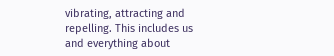vibrating, attracting and repelling. This includes us and everything about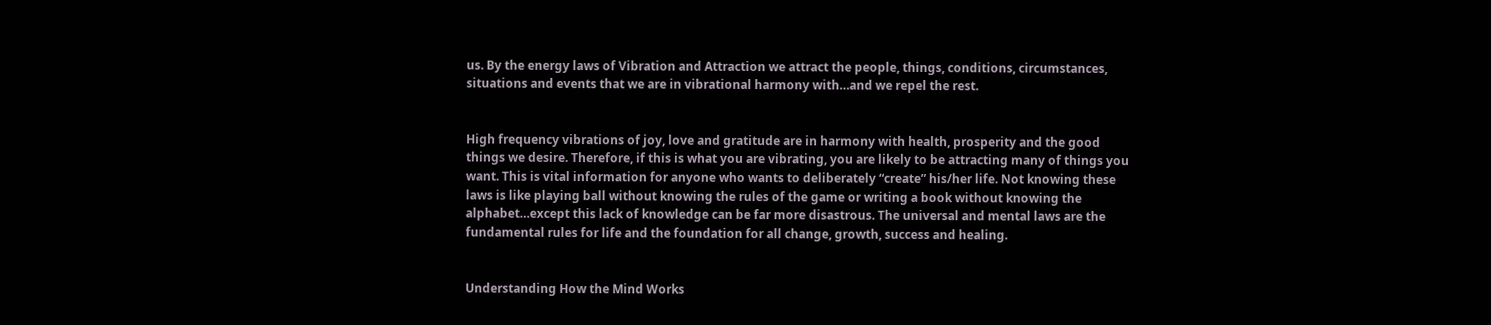us. By the energy laws of Vibration and Attraction we attract the people, things, conditions, circumstances, situations and events that we are in vibrational harmony with…and we repel the rest.


High frequency vibrations of joy, love and gratitude are in harmony with health, prosperity and the good things we desire. Therefore, if this is what you are vibrating, you are likely to be attracting many of things you want. This is vital information for anyone who wants to deliberately “create” his/her life. Not knowing these laws is like playing ball without knowing the rules of the game or writing a book without knowing the alphabet…except this lack of knowledge can be far more disastrous. The universal and mental laws are the fundamental rules for life and the foundation for all change, growth, success and healing.


Understanding How the Mind Works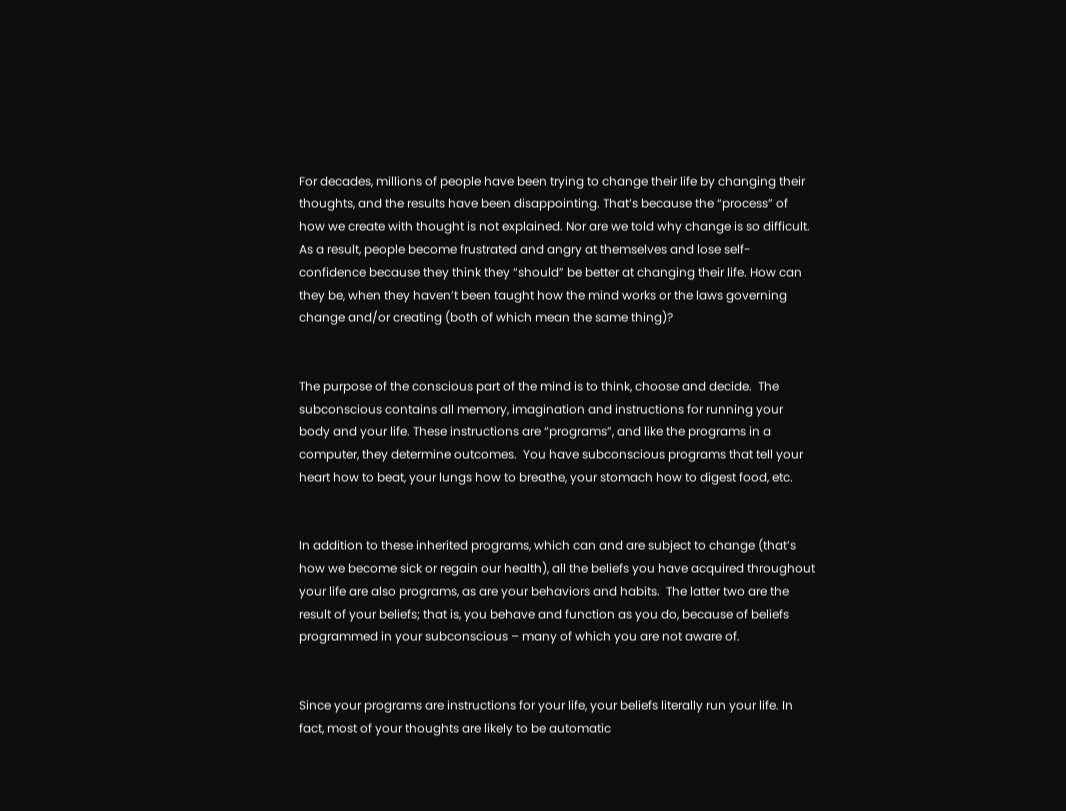For decades, millions of people have been trying to change their life by changing their thoughts, and the results have been disappointing. That’s because the “process” of how we create with thought is not explained. Nor are we told why change is so difficult. As a result, people become frustrated and angry at themselves and lose self-confidence because they think they “should” be better at changing their life. How can they be, when they haven’t been taught how the mind works or the laws governing change and/or creating (both of which mean the same thing)?


The purpose of the conscious part of the mind is to think, choose and decide.  The subconscious contains all memory, imagination and instructions for running your body and your life. These instructions are “programs”, and like the programs in a computer, they determine outcomes.  You have subconscious programs that tell your heart how to beat, your lungs how to breathe, your stomach how to digest food, etc.


In addition to these inherited programs, which can and are subject to change (that’s how we become sick or regain our health), all the beliefs you have acquired throughout your life are also programs, as are your behaviors and habits.  The latter two are the result of your beliefs; that is, you behave and function as you do, because of beliefs programmed in your subconscious – many of which you are not aware of.


Since your programs are instructions for your life, your beliefs literally run your life. In fact, most of your thoughts are likely to be automatic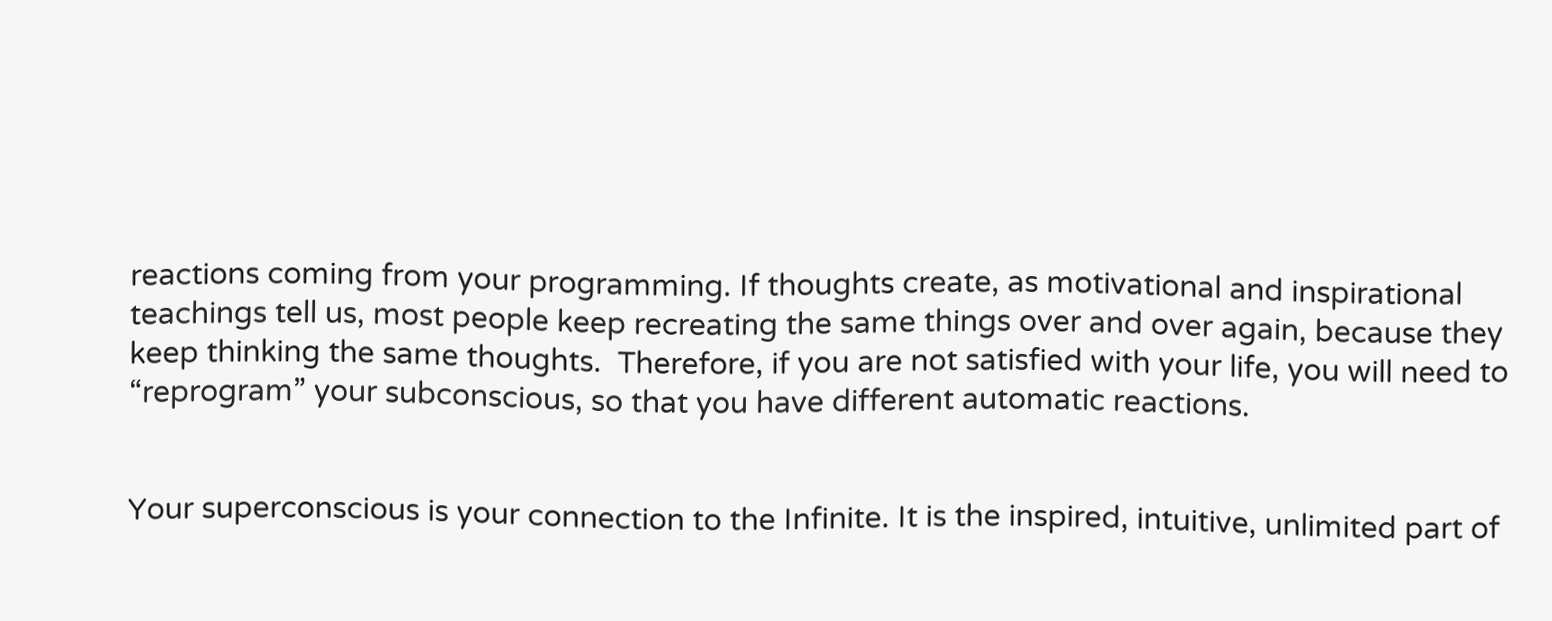reactions coming from your programming. If thoughts create, as motivational and inspirational teachings tell us, most people keep recreating the same things over and over again, because they keep thinking the same thoughts.  Therefore, if you are not satisfied with your life, you will need to “reprogram” your subconscious, so that you have different automatic reactions.


Your superconscious is your connection to the Infinite. It is the inspired, intuitive, unlimited part of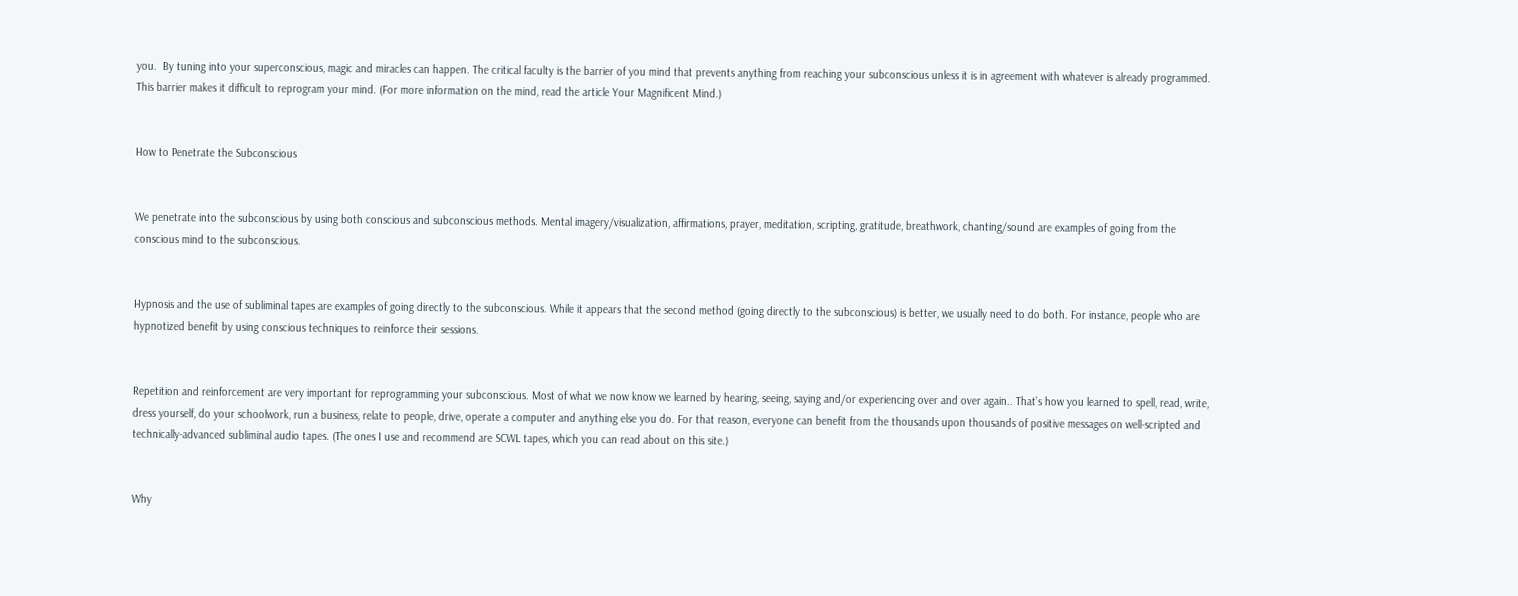you.  By tuning into your superconscious, magic and miracles can happen. The critical faculty is the barrier of you mind that prevents anything from reaching your subconscious unless it is in agreement with whatever is already programmed. This barrier makes it difficult to reprogram your mind. (For more information on the mind, read the article Your Magnificent Mind.)


How to Penetrate the Subconscious


We penetrate into the subconscious by using both conscious and subconscious methods. Mental imagery/visualization, affirmations, prayer, meditation, scripting, gratitude, breathwork, chanting/sound are examples of going from the conscious mind to the subconscious.


Hypnosis and the use of subliminal tapes are examples of going directly to the subconscious. While it appears that the second method (going directly to the subconscious) is better, we usually need to do both. For instance, people who are hypnotized benefit by using conscious techniques to reinforce their sessions.


Repetition and reinforcement are very important for reprogramming your subconscious. Most of what we now know we learned by hearing, seeing, saying and/or experiencing over and over again.. That’s how you learned to spell, read, write, dress yourself, do your schoolwork, run a business, relate to people, drive, operate a computer and anything else you do. For that reason, everyone can benefit from the thousands upon thousands of positive messages on well-scripted and technically-advanced subliminal audio tapes. (The ones I use and recommend are SCWL tapes, which you can read about on this site.)


Why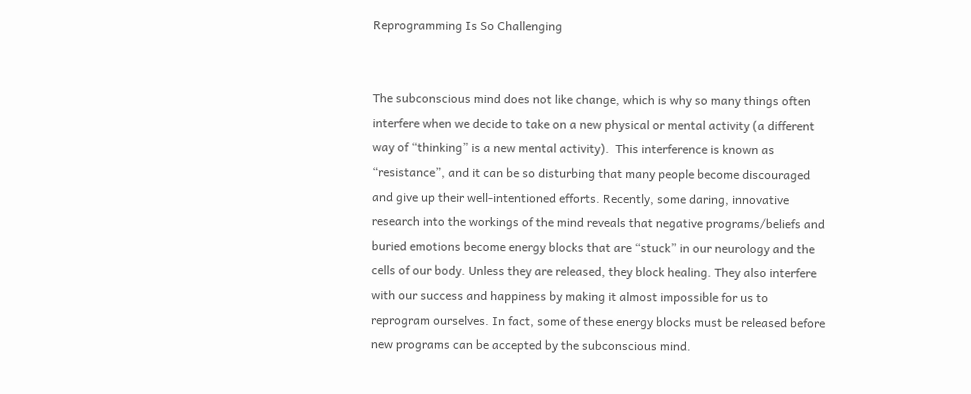Reprogramming Is So Challenging


The subconscious mind does not like change, which is why so many things often interfere when we decide to take on a new physical or mental activity (a different way of “thinking” is a new mental activity).  This interference is known as “resistance”, and it can be so disturbing that many people become discouraged and give up their well-intentioned efforts. Recently, some daring, innovative research into the workings of the mind reveals that negative programs/beliefs and buried emotions become energy blocks that are “stuck” in our neurology and the cells of our body. Unless they are released, they block healing. They also interfere with our success and happiness by making it almost impossible for us to reprogram ourselves. In fact, some of these energy blocks must be released before new programs can be accepted by the subconscious mind.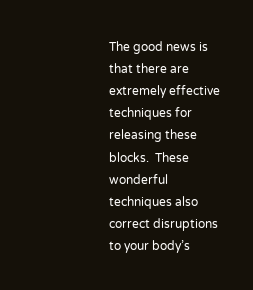The good news is that there are extremely effective techniques for releasing these blocks.  These wonderful techniques also correct disruptions to your body’s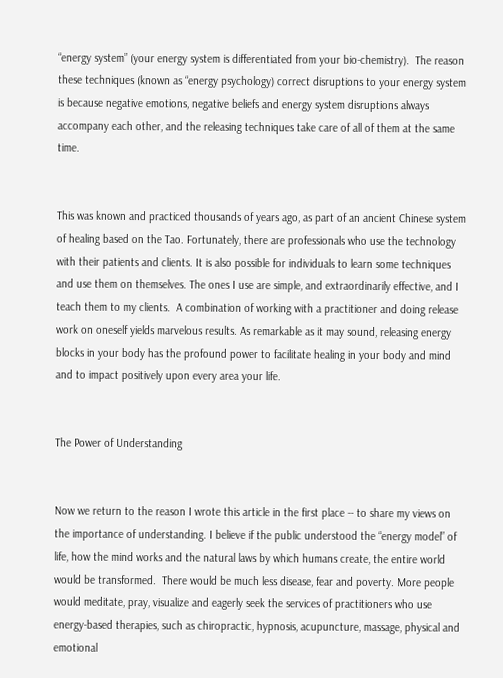“energy system” (your energy system is differentiated from your bio-chemistry).  The reason these techniques (known as “energy psychology) correct disruptions to your energy system is because negative emotions, negative beliefs and energy system disruptions always accompany each other, and the releasing techniques take care of all of them at the same time.


This was known and practiced thousands of years ago, as part of an ancient Chinese system of healing based on the Tao. Fortunately, there are professionals who use the technology with their patients and clients. It is also possible for individuals to learn some techniques and use them on themselves. The ones I use are simple, and extraordinarily effective, and I teach them to my clients.  A combination of working with a practitioner and doing release work on oneself yields marvelous results. As remarkable as it may sound, releasing energy blocks in your body has the profound power to facilitate healing in your body and mind and to impact positively upon every area your life.


The Power of Understanding


Now we return to the reason I wrote this article in the first place -- to share my views on the importance of understanding. I believe if the public understood the “energy model” of life, how the mind works and the natural laws by which humans create, the entire world would be transformed.  There would be much less disease, fear and poverty. More people would meditate, pray, visualize and eagerly seek the services of practitioners who use energy-based therapies, such as chiropractic, hypnosis, acupuncture, massage, physical and emotional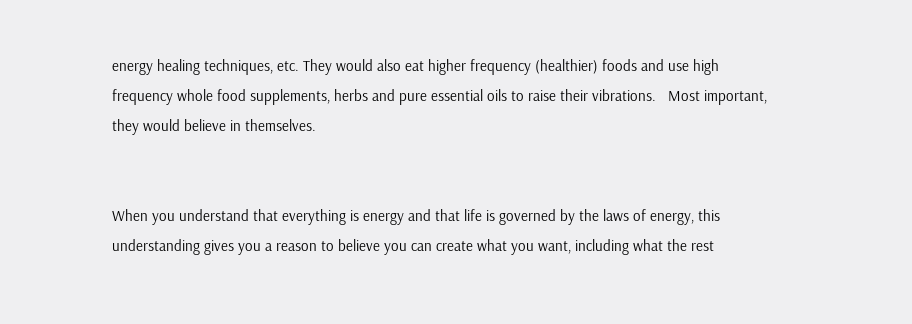energy healing techniques, etc. They would also eat higher frequency (healthier) foods and use high frequency whole food supplements, herbs and pure essential oils to raise their vibrations.   Most important, they would believe in themselves.


When you understand that everything is energy and that life is governed by the laws of energy, this understanding gives you a reason to believe you can create what you want, including what the rest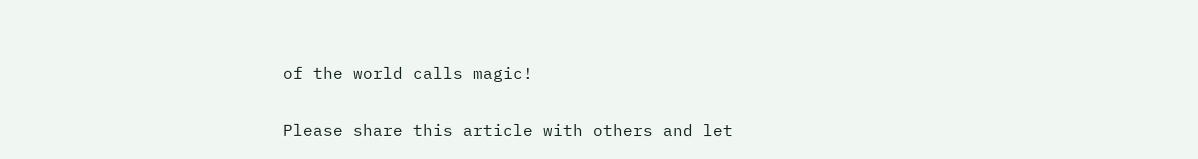of the world calls magic!


Please share this article with others and let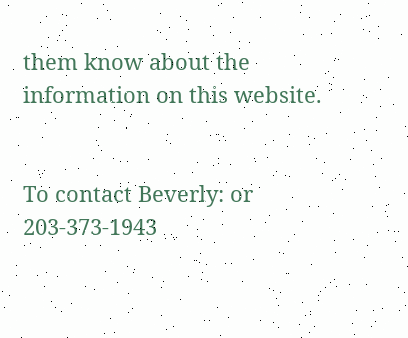them know about the information on this website.


To contact Beverly: or 203-373-1943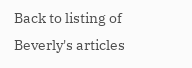Back to listing of Beverly's articles